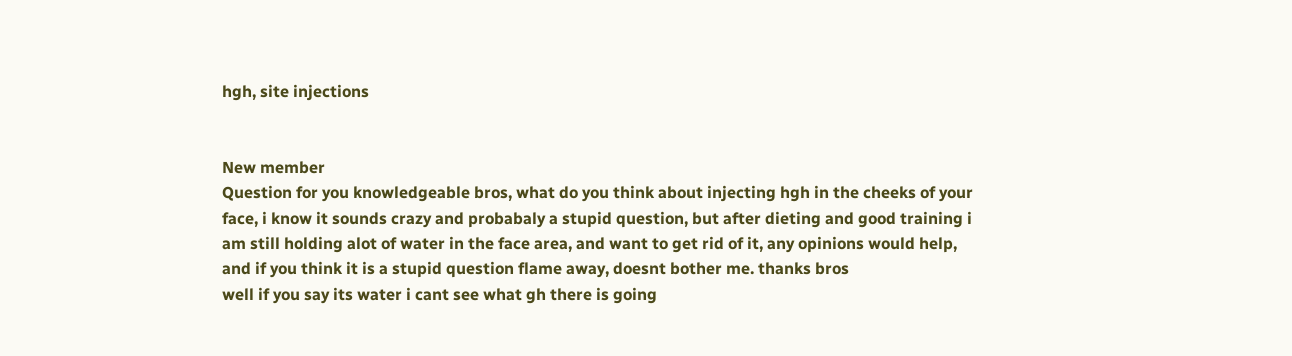hgh, site injections


New member
Question for you knowledgeable bros, what do you think about injecting hgh in the cheeks of your face, i know it sounds crazy and probabaly a stupid question, but after dieting and good training i am still holding alot of water in the face area, and want to get rid of it, any opinions would help, and if you think it is a stupid question flame away, doesnt bother me. thanks bros
well if you say its water i cant see what gh there is going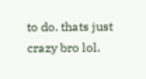to do. thats just crazy bro lol.